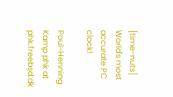[time-nuts] World's most accurate PC clock!

Poul-Henning Kamp phk at phk.freebsd.dk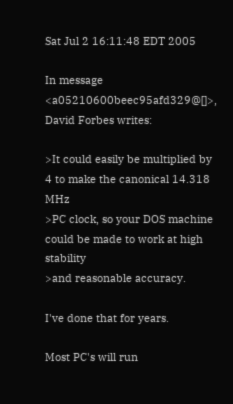Sat Jul 2 16:11:48 EDT 2005

In message <a05210600beec95afd329@[]>, David Forbes writes:

>It could easily be multiplied by 4 to make the canonical 14.318 MHz
>PC clock, so your DOS machine could be made to work at high stability
>and reasonable accuracy.

I've done that for years.

Most PC's will run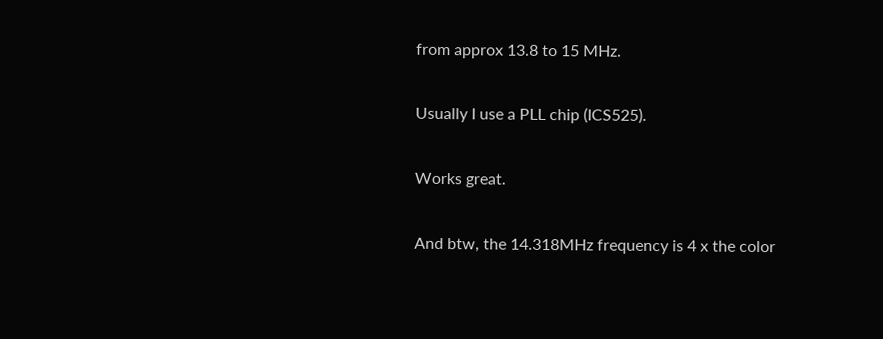from approx 13.8 to 15 MHz.

Usually I use a PLL chip (ICS525).

Works great.

And btw, the 14.318MHz frequency is 4 x the color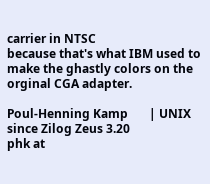carrier in NTSC
because that's what IBM used to make the ghastly colors on the
orginal CGA adapter.

Poul-Henning Kamp       | UNIX since Zilog Zeus 3.20
phk at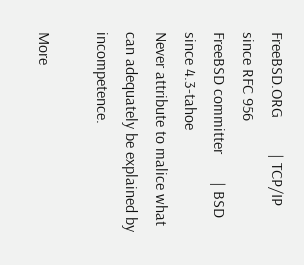FreeBSD.ORG         | TCP/IP since RFC 956
FreeBSD committer       | BSD since 4.3-tahoe
Never attribute to malice what can adequately be explained by incompetence.

More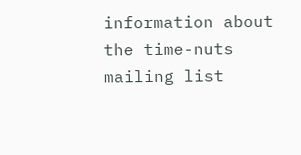information about the time-nuts mailing list